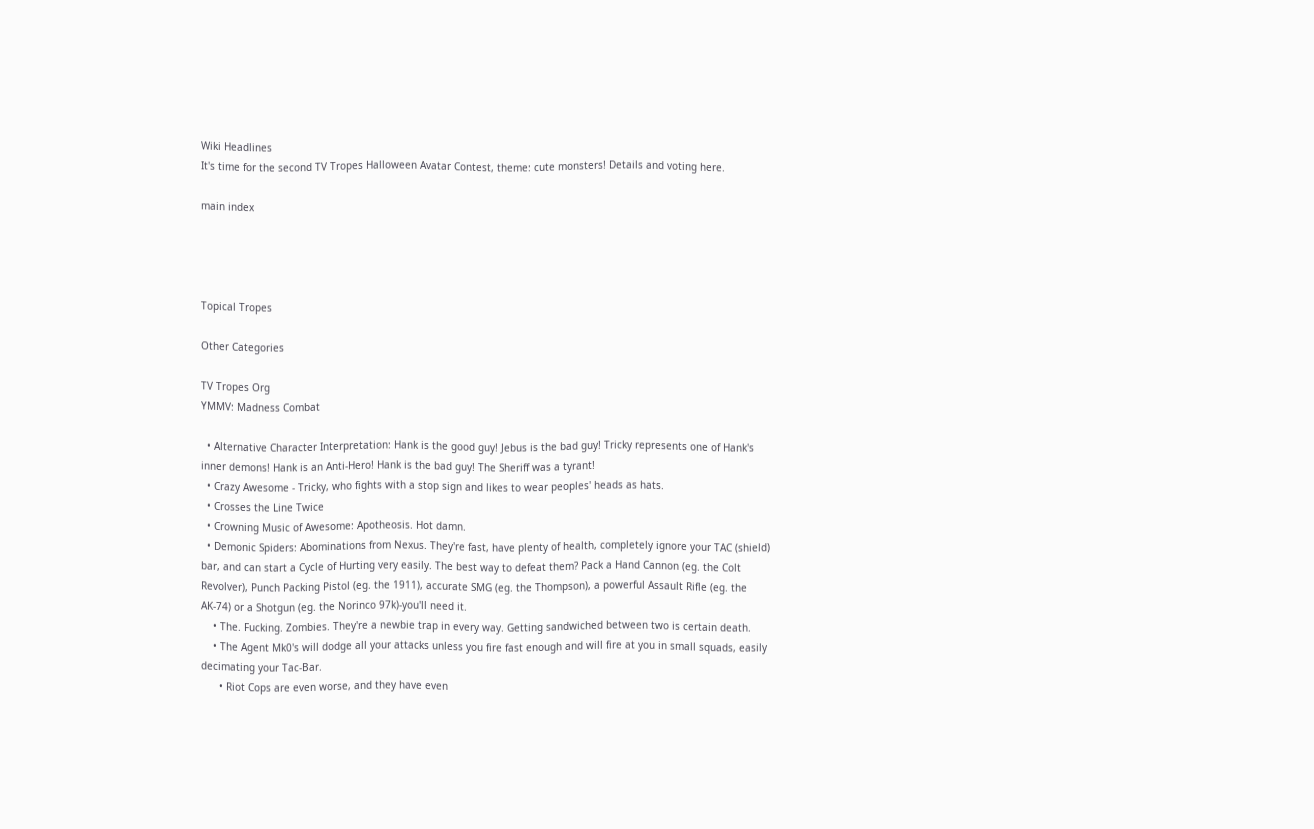Wiki Headlines
It's time for the second TV Tropes Halloween Avatar Contest, theme: cute monsters! Details and voting here.

main index




Topical Tropes

Other Categories

TV Tropes Org
YMMV: Madness Combat

  • Alternative Character Interpretation: Hank is the good guy! Jebus is the bad guy! Tricky represents one of Hank's inner demons! Hank is an Anti-Hero! Hank is the bad guy! The Sheriff was a tyrant!
  • Crazy Awesome - Tricky, who fights with a stop sign and likes to wear peoples' heads as hats.
  • Crosses the Line Twice
  • Crowning Music of Awesome: Apotheosis. Hot damn.
  • Demonic Spiders: Abominations from Nexus. They're fast, have plenty of health, completely ignore your TAC (shield) bar, and can start a Cycle of Hurting very easily. The best way to defeat them? Pack a Hand Cannon (eg. the Colt Revolver), Punch Packing Pistol (eg. the 1911), accurate SMG (eg. the Thompson), a powerful Assault Rifle (eg. the AK-74) or a Shotgun (eg. the Norinco 97k)-you'll need it.
    • The. Fucking. Zombies. They're a newbie trap in every way. Getting sandwiched between two is certain death.
    • The Agent Mk0's will dodge all your attacks unless you fire fast enough and will fire at you in small squads, easily decimating your Tac-Bar.
      • Riot Cops are even worse, and they have even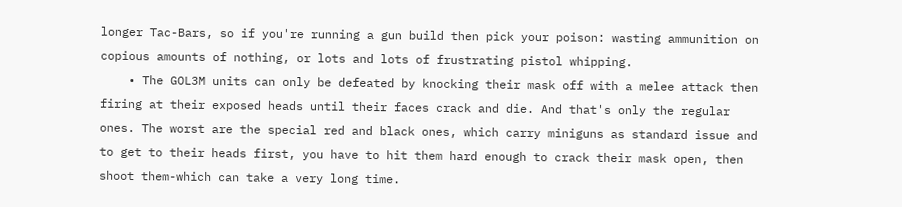longer Tac-Bars, so if you're running a gun build then pick your poison: wasting ammunition on copious amounts of nothing, or lots and lots of frustrating pistol whipping.
    • The GOL3M units can only be defeated by knocking their mask off with a melee attack then firing at their exposed heads until their faces crack and die. And that's only the regular ones. The worst are the special red and black ones, which carry miniguns as standard issue and to get to their heads first, you have to hit them hard enough to crack their mask open, then shoot them-which can take a very long time.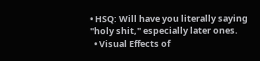• HSQ: Will have you literally saying "holy shit," especially later ones.
  • Visual Effects of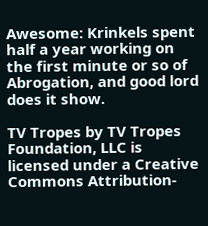Awesome: Krinkels spent half a year working on the first minute or so of Abrogation, and good lord does it show.

TV Tropes by TV Tropes Foundation, LLC is licensed under a Creative Commons Attribution-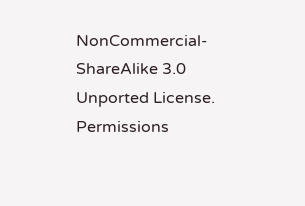NonCommercial-ShareAlike 3.0 Unported License.
Permissions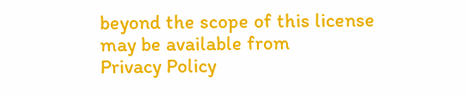beyond the scope of this license may be available from
Privacy Policy